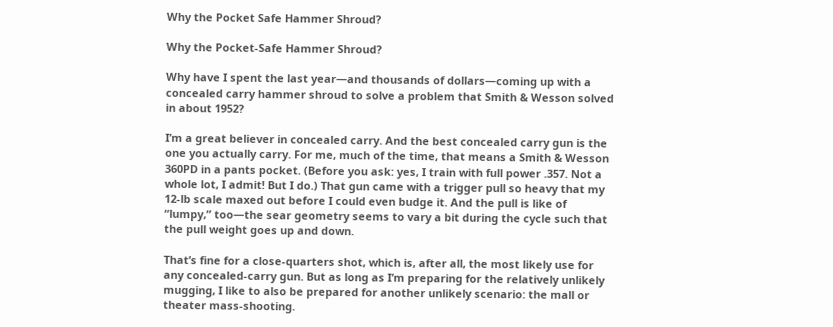Why the Pocket Safe Hammer Shroud?

Why the Pocket-Safe Hammer Shroud?

Why have I spent the last year—and thousands of dollars—coming up with a concealed carry hammer shroud to solve a problem that Smith & Wesson solved in about 1952?

I’m a great believer in concealed carry. And the best concealed carry gun is the one you actually carry. For me, much of the time, that means a Smith & Wesson 360PD in a pants pocket. (Before you ask: yes, I train with full power .357. Not a whole lot, I admit! But I do.) That gun came with a trigger pull so heavy that my 12-lb scale maxed out before I could even budge it. And the pull is like of “lumpy,” too—the sear geometry seems to vary a bit during the cycle such that the pull weight goes up and down.

That’s fine for a close-quarters shot, which is, after all, the most likely use for any concealed-carry gun. But as long as I’m preparing for the relatively unlikely mugging, I like to also be prepared for another unlikely scenario: the mall or theater mass-shooting.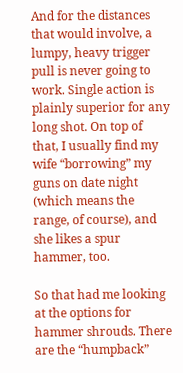And for the distances that would involve, a lumpy, heavy trigger pull is never going to work. Single action is plainly superior for any long shot. On top of that, I usually find my wife “borrowing” my guns on date night (which means the range, of course), and she likes a spur hammer, too.

So that had me looking at the options for hammer shrouds. There are the “humpback”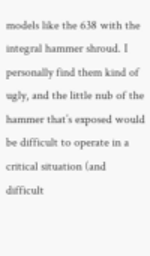models like the 638 with the integral hammer shroud. I personally find them kind of ugly, and the little nub of the hammer that’s exposed would be difficult to operate in a critical situation (and difficult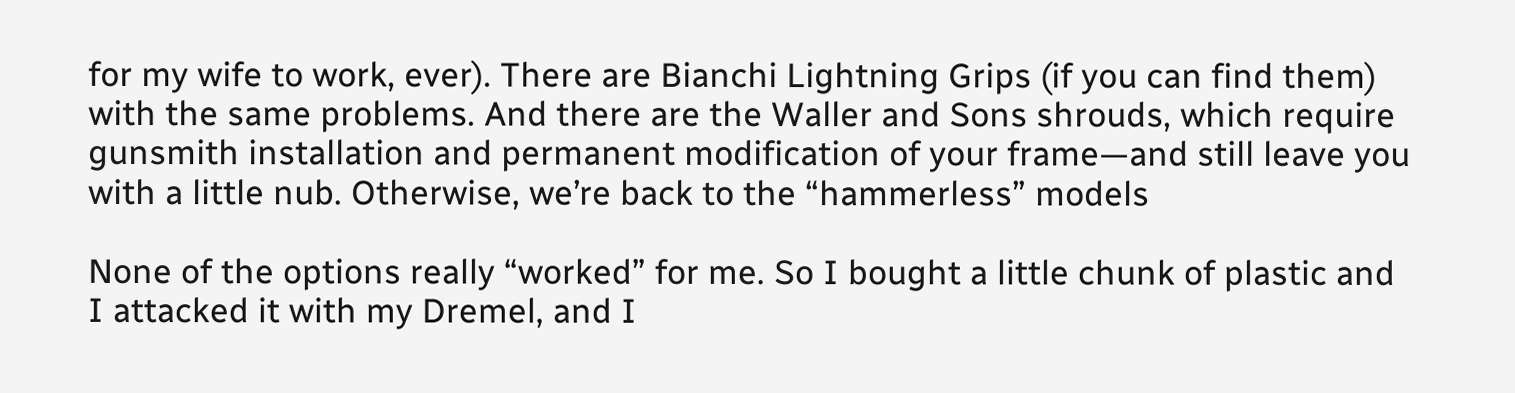for my wife to work, ever). There are Bianchi Lightning Grips (if you can find them) with the same problems. And there are the Waller and Sons shrouds, which require gunsmith installation and permanent modification of your frame—and still leave you with a little nub. Otherwise, we’re back to the “hammerless” models

None of the options really “worked” for me. So I bought a little chunk of plastic and I attacked it with my Dremel, and I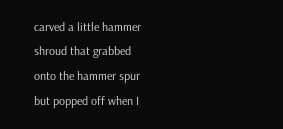carved a little hammer shroud that grabbed onto the hammer spur but popped off when I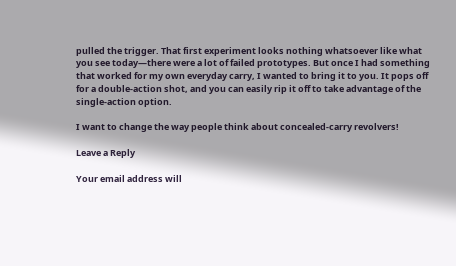pulled the trigger. That first experiment looks nothing whatsoever like what you see today—there were a lot of failed prototypes. But once I had something that worked for my own everyday carry, I wanted to bring it to you. It pops off for a double-action shot, and you can easily rip it off to take advantage of the single-action option.

I want to change the way people think about concealed-carry revolvers!

Leave a Reply

Your email address will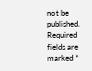not be published. Required fields are marked *